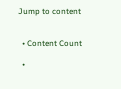Jump to content


  • Content Count

  •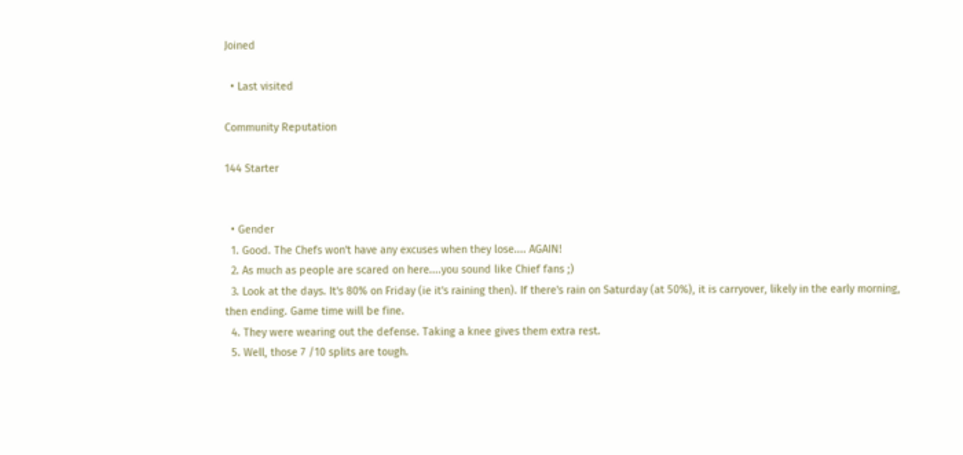Joined

  • Last visited

Community Reputation

144 Starter


  • Gender
  1. Good. The Chefs won't have any excuses when they lose.... AGAIN!
  2. As much as people are scared on here....you sound like Chief fans ;)
  3. Look at the days. It's 80% on Friday (ie it's raining then). If there's rain on Saturday (at 50%), it is carryover, likely in the early morning, then ending. Game time will be fine.
  4. They were wearing out the defense. Taking a knee gives them extra rest.
  5. Well, those 7 /10 splits are tough.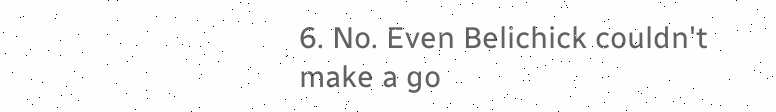6. No. Even Belichick couldn't make a go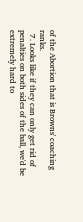of the Abortion that is Browns' coaching ranks.
  7. Looks like if they can only get rid of penalties on both sides of the ball, we'd be extremely hard to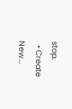stop.
  • Create New...